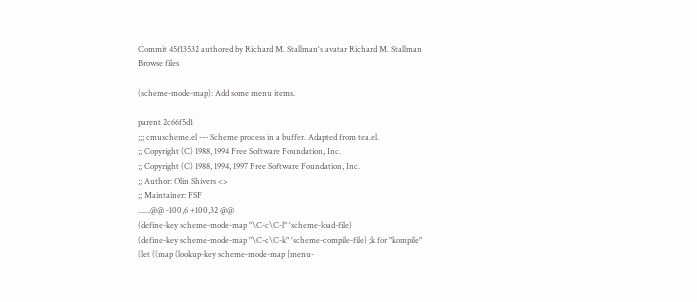Commit 45f13532 authored by Richard M. Stallman's avatar Richard M. Stallman
Browse files

(scheme-mode-map): Add some menu items.

parent 2c66f5d1
;;; cmuscheme.el --- Scheme process in a buffer. Adapted from tea.el.
;; Copyright (C) 1988, 1994 Free Software Foundation, Inc.
;; Copyright (C) 1988, 1994, 1997 Free Software Foundation, Inc.
;; Author: Olin Shivers <>
;; Maintainer: FSF
......@@ -100,6 +100,32 @@
(define-key scheme-mode-map "\C-c\C-l" 'scheme-load-file)
(define-key scheme-mode-map "\C-c\C-k" 'scheme-compile-file) ;k for "kompile"
(let ((map (lookup-key scheme-mode-map [menu-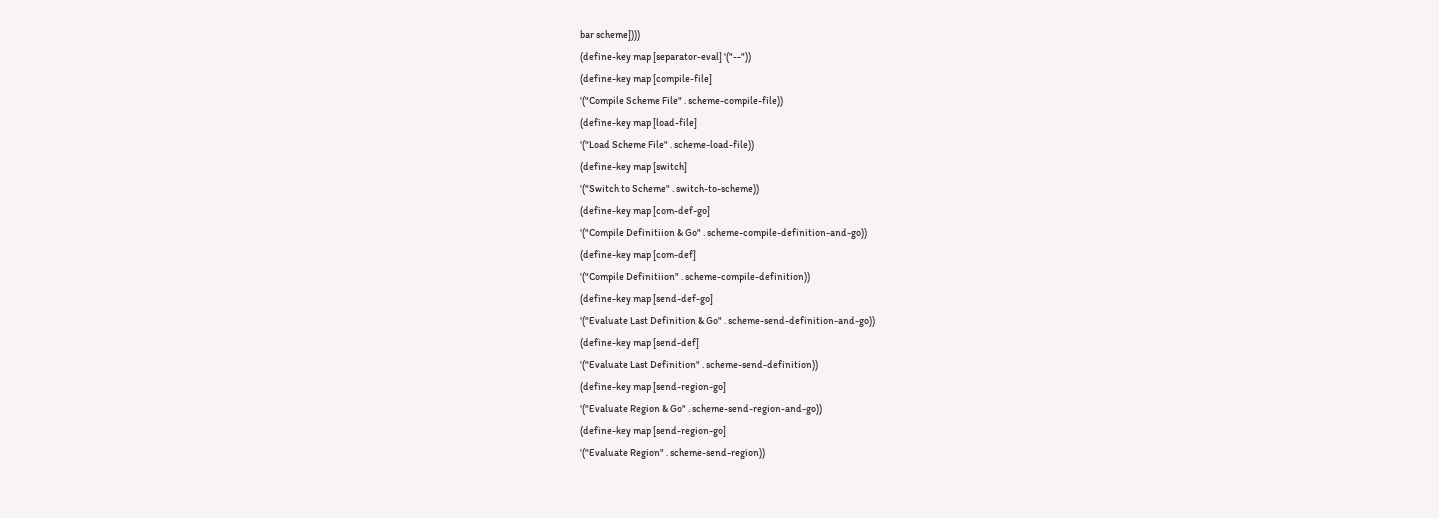bar scheme])))
(define-key map [separator-eval] '("--"))
(define-key map [compile-file]
'("Compile Scheme File" . scheme-compile-file))
(define-key map [load-file]
'("Load Scheme File" . scheme-load-file))
(define-key map [switch]
'("Switch to Scheme" . switch-to-scheme))
(define-key map [com-def-go]
'("Compile Definitiion & Go" . scheme-compile-definition-and-go))
(define-key map [com-def]
'("Compile Definitiion" . scheme-compile-definition))
(define-key map [send-def-go]
'("Evaluate Last Definition & Go" . scheme-send-definition-and-go))
(define-key map [send-def]
'("Evaluate Last Definition" . scheme-send-definition))
(define-key map [send-region-go]
'("Evaluate Region & Go" . scheme-send-region-and-go))
(define-key map [send-region-go]
'("Evaluate Region" . scheme-send-region))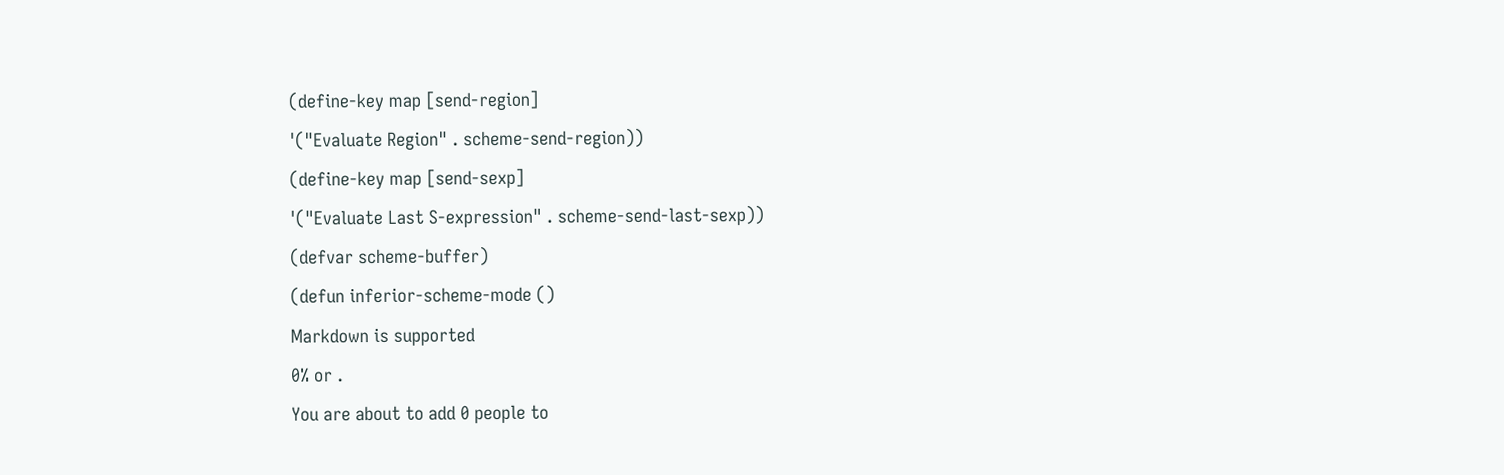(define-key map [send-region]
'("Evaluate Region" . scheme-send-region))
(define-key map [send-sexp]
'("Evaluate Last S-expression" . scheme-send-last-sexp))
(defvar scheme-buffer)
(defun inferior-scheme-mode ()
Markdown is supported
0% or .
You are about to add 0 people to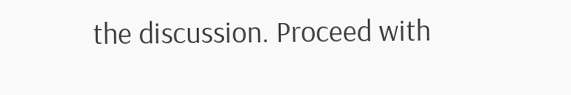the discussion. Proceed with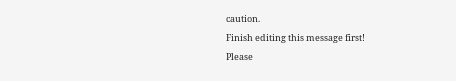caution.
Finish editing this message first!
Please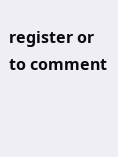register or to comment